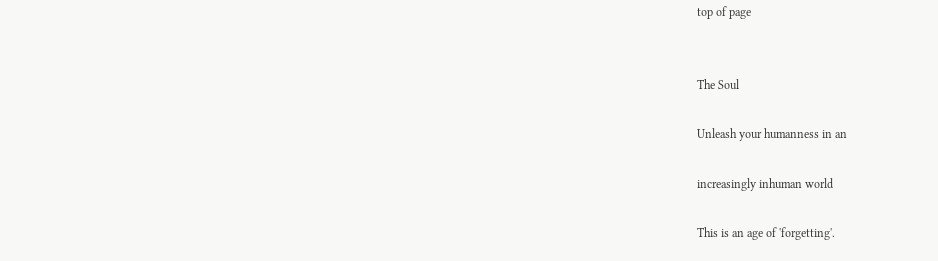top of page


The Soul

Unleash your humanness in an

increasingly inhuman world

This is an age of 'forgetting'.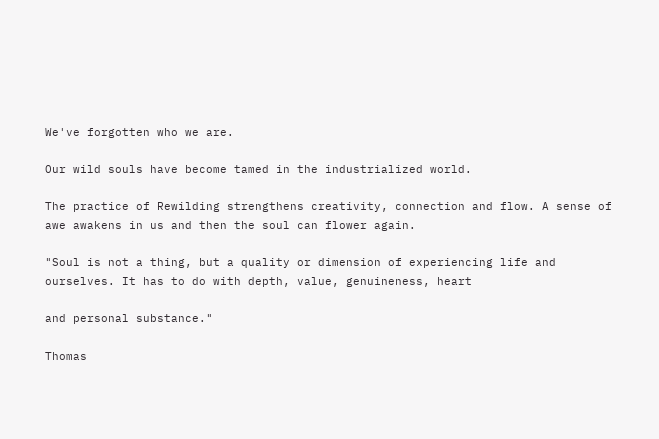We've forgotten who we are.

Our wild souls have become tamed in the industrialized world.

The practice of Rewilding strengthens creativity, connection and flow. A sense of awe awakens in us and then the soul can flower again.

"Soul is not a thing, but a quality or dimension of experiencing life and ourselves. It has to do with depth, value, genuineness, heart

and personal substance."

Thomas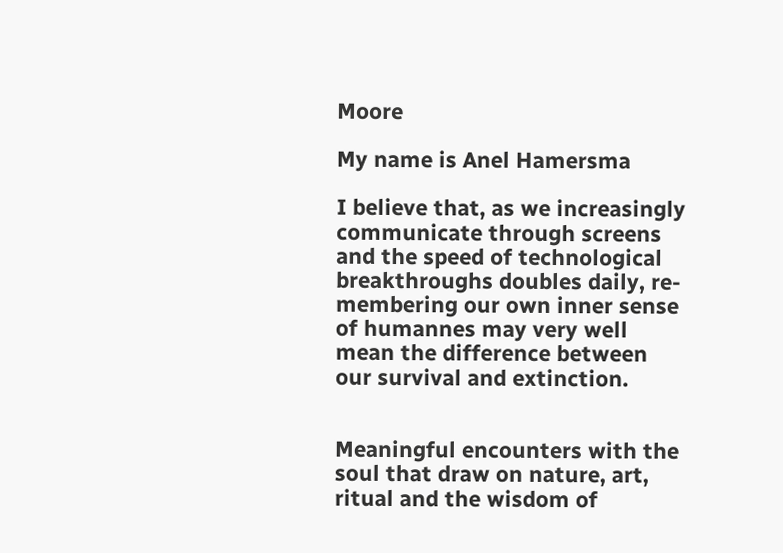Moore

My name is Anel Hamersma

I believe that, as we increasingly communicate through screens and the speed of technological breakthroughs doubles daily, re-membering our own inner sense of humannes may very well mean the difference between our survival and extinction.


Meaningful encounters with the soul that draw on nature, art, ritual and the wisdom of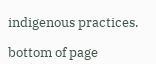indigenous practices.

bottom of page